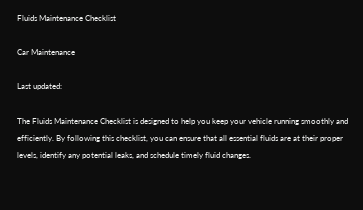Fluids Maintenance Checklist

Car Maintenance

Last updated:

The Fluids Maintenance Checklist is designed to help you keep your vehicle running smoothly and efficiently. By following this checklist, you can ensure that all essential fluids are at their proper levels, identify any potential leaks, and schedule timely fluid changes.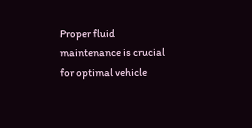Proper fluid maintenance is crucial for optimal vehicle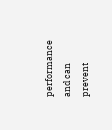performance and can prevent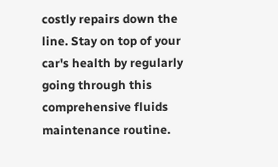costly repairs down the line. Stay on top of your car's health by regularly going through this comprehensive fluids maintenance routine.